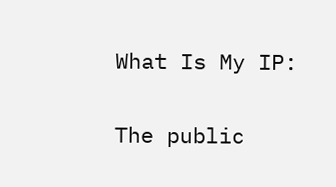What Is My IP:

The public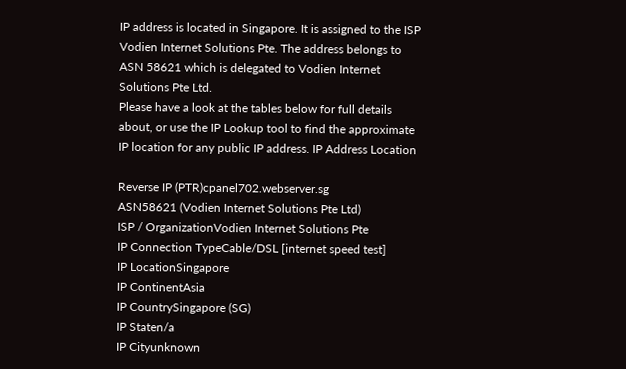IP address is located in Singapore. It is assigned to the ISP Vodien Internet Solutions Pte. The address belongs to ASN 58621 which is delegated to Vodien Internet Solutions Pte Ltd.
Please have a look at the tables below for full details about, or use the IP Lookup tool to find the approximate IP location for any public IP address. IP Address Location

Reverse IP (PTR)cpanel702.webserver.sg
ASN58621 (Vodien Internet Solutions Pte Ltd)
ISP / OrganizationVodien Internet Solutions Pte
IP Connection TypeCable/DSL [internet speed test]
IP LocationSingapore
IP ContinentAsia
IP CountrySingapore (SG)
IP Staten/a
IP Cityunknown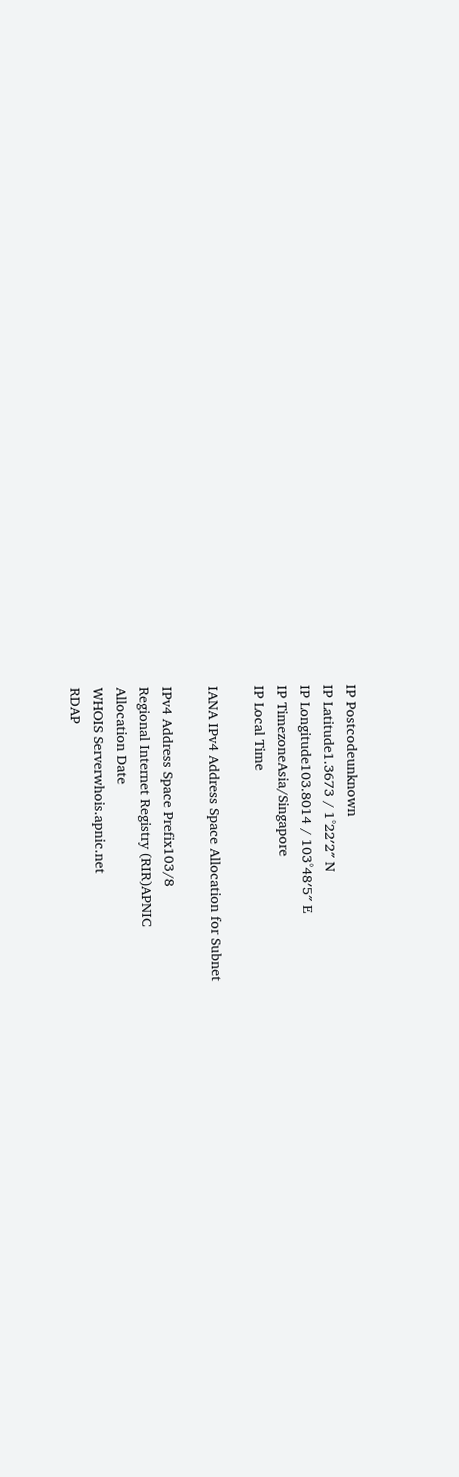IP Postcodeunknown
IP Latitude1.3673 / 1°22′2″ N
IP Longitude103.8014 / 103°48′5″ E
IP TimezoneAsia/Singapore
IP Local Time

IANA IPv4 Address Space Allocation for Subnet

IPv4 Address Space Prefix103/8
Regional Internet Registry (RIR)APNIC
Allocation Date
WHOIS Serverwhois.apnic.net
RDAP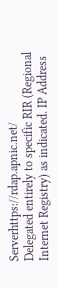Serverhttps://rdap.apnic.net/
Delegated entirely to specific RIR (Regional Internet Registry) as indicated. IP Address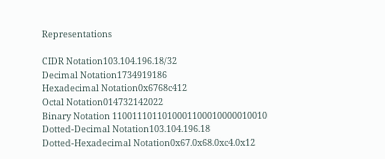Representations

CIDR Notation103.104.196.18/32
Decimal Notation1734919186
Hexadecimal Notation0x6768c412
Octal Notation014732142022
Binary Notation 1100111011010001100010000010010
Dotted-Decimal Notation103.104.196.18
Dotted-Hexadecimal Notation0x67.0x68.0xc4.0x12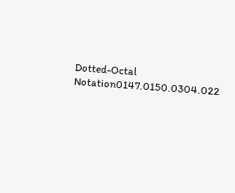Dotted-Octal Notation0147.0150.0304.022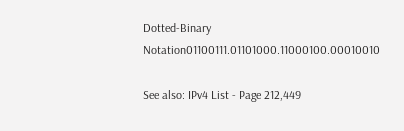Dotted-Binary Notation01100111.01101000.11000100.00010010

See also: IPv4 List - Page 212,449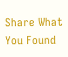Share What You Found